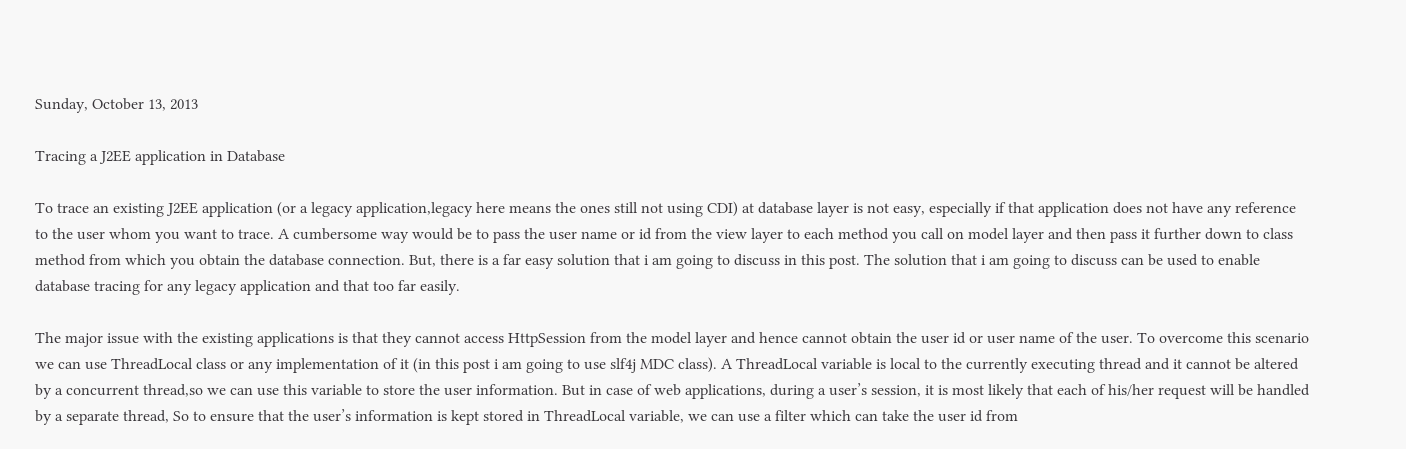Sunday, October 13, 2013

Tracing a J2EE application in Database

To trace an existing J2EE application (or a legacy application,legacy here means the ones still not using CDI) at database layer is not easy, especially if that application does not have any reference to the user whom you want to trace. A cumbersome way would be to pass the user name or id from the view layer to each method you call on model layer and then pass it further down to class method from which you obtain the database connection. But, there is a far easy solution that i am going to discuss in this post. The solution that i am going to discuss can be used to enable database tracing for any legacy application and that too far easily.

The major issue with the existing applications is that they cannot access HttpSession from the model layer and hence cannot obtain the user id or user name of the user. To overcome this scenario we can use ThreadLocal class or any implementation of it (in this post i am going to use slf4j MDC class). A ThreadLocal variable is local to the currently executing thread and it cannot be altered by a concurrent thread,so we can use this variable to store the user information. But in case of web applications, during a user’s session, it is most likely that each of his/her request will be handled by a separate thread, So to ensure that the user’s information is kept stored in ThreadLocal variable, we can use a filter which can take the user id from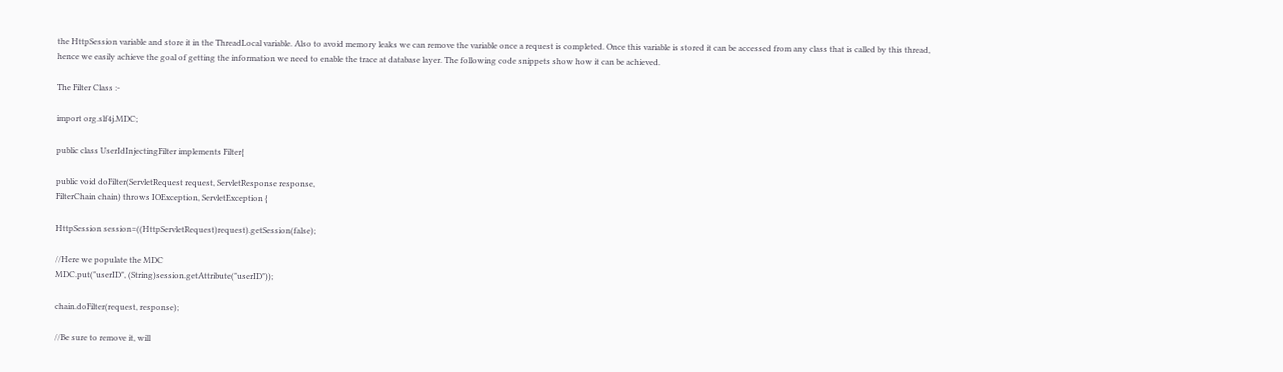the HttpSession variable and store it in the ThreadLocal variable. Also to avoid memory leaks we can remove the variable once a request is completed. Once this variable is stored it can be accessed from any class that is called by this thread, hence we easily achieve the goal of getting the information we need to enable the trace at database layer. The following code snippets show how it can be achieved.

The Filter Class :-

import org.slf4j.MDC;

public class UserIdInjectingFilter implements Filter{

public void doFilter(ServletRequest request, ServletResponse response,
FilterChain chain) throws IOException, ServletException {

HttpSession session=((HttpServletRequest)request).getSession(false);

//Here we populate the MDC
MDC.put("userID", (String)session.getAttribute("userID"));

chain.doFilter(request, response);

//Be sure to remove it, will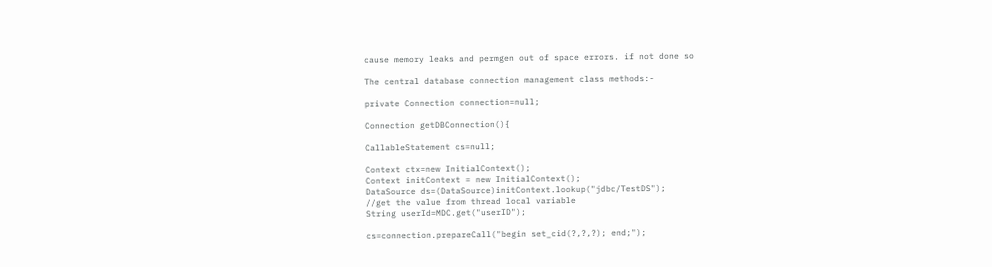cause memory leaks and permgen out of space errors. if not done so

The central database connection management class methods:-

private Connection connection=null;

Connection getDBConnection(){

CallableStatement cs=null;

Context ctx=new InitialContext();
Context initContext = new InitialContext();
DataSource ds=(DataSource)initContext.lookup("jdbc/TestDS");
//get the value from thread local variable
String userId=MDC.get("userID");

cs=connection.prepareCall("begin set_cid(?,?,?); end;");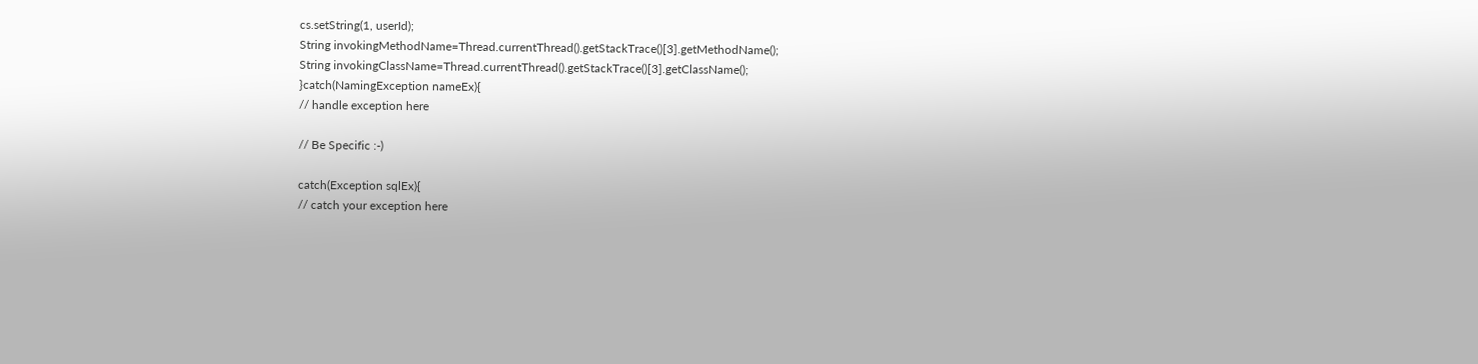cs.setString(1, userId);
String invokingMethodName=Thread.currentThread().getStackTrace()[3].getMethodName();
String invokingClassName=Thread.currentThread().getStackTrace()[3].getClassName();
}catch(NamingException nameEx){
// handle exception here

// Be Specific :-)

catch(Exception sqlEx){
// catch your exception here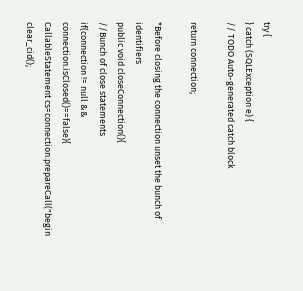try {
} catch (SQLException e) {
// TODO Auto-generated catch block

return connection;

*Before closing the connection unset the bunch of identifiers
public void closeConnection(){
//Bunch of close statements
if(connection != null && connection.isClosed()==false){
CallableStatement cs=connection.prepareCall("begin clear_cid();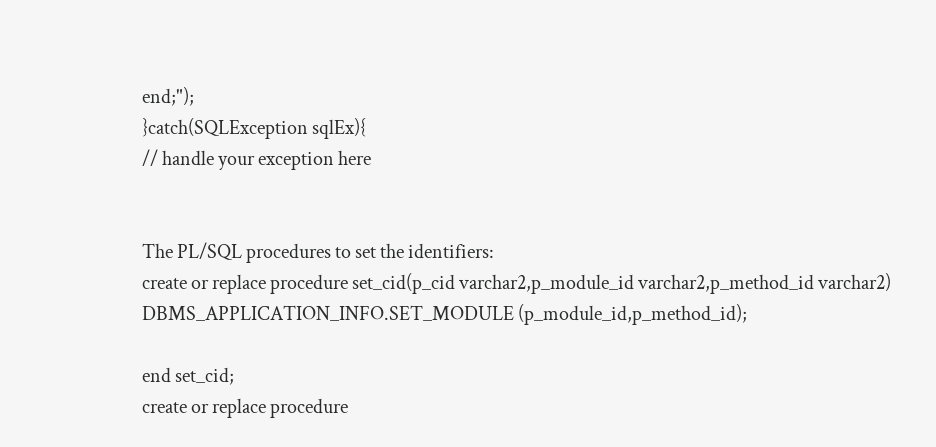end;");
}catch(SQLException sqlEx){
// handle your exception here


The PL/SQL procedures to set the identifiers:
create or replace procedure set_cid(p_cid varchar2,p_module_id varchar2,p_method_id varchar2)
DBMS_APPLICATION_INFO.SET_MODULE (p_module_id,p_method_id);

end set_cid;
create or replace procedure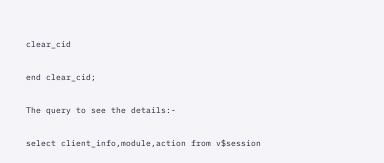clear_cid

end clear_cid;

The query to see the details:-

select client_info,module,action from v$session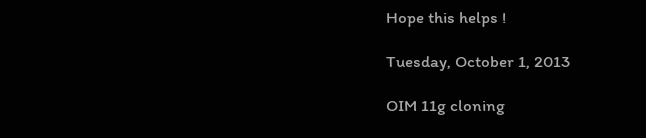Hope this helps !

Tuesday, October 1, 2013

OIM 11g cloning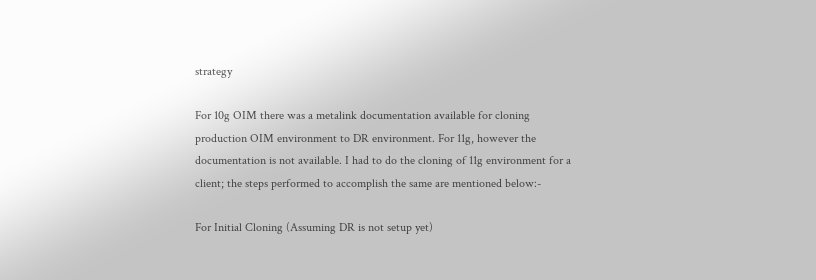strategy

For 10g OIM there was a metalink documentation available for cloning production OIM environment to DR environment. For 11g, however the documentation is not available. I had to do the cloning of 11g environment for a client; the steps performed to accomplish the same are mentioned below:-

For Initial Cloning (Assuming DR is not setup yet)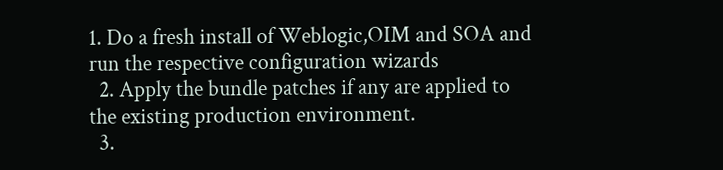1. Do a fresh install of Weblogic,OIM and SOA and run the respective configuration wizards
  2. Apply the bundle patches if any are applied to the existing production environment.
  3.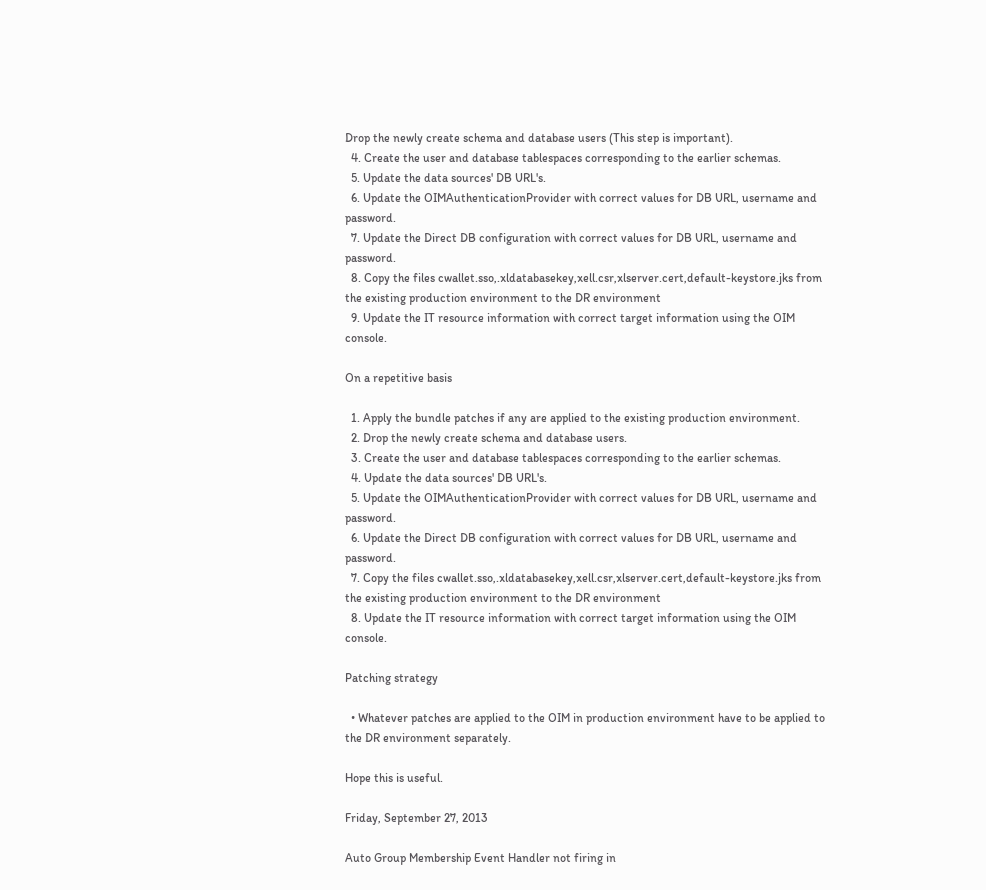Drop the newly create schema and database users (This step is important).
  4. Create the user and database tablespaces corresponding to the earlier schemas.
  5. Update the data sources' DB URL's.
  6. Update the OIMAuthenticationProvider with correct values for DB URL, username and password.
  7. Update the Direct DB configuration with correct values for DB URL, username and password.
  8. Copy the files cwallet.sso,.xldatabasekey,xell.csr,xlserver.cert,default-keystore.jks from the existing production environment to the DR environment
  9. Update the IT resource information with correct target information using the OIM console.

On a repetitive basis

  1. Apply the bundle patches if any are applied to the existing production environment.
  2. Drop the newly create schema and database users.
  3. Create the user and database tablespaces corresponding to the earlier schemas.
  4. Update the data sources' DB URL's.
  5. Update the OIMAuthenticationProvider with correct values for DB URL, username and password.
  6. Update the Direct DB configuration with correct values for DB URL, username and password.
  7. Copy the files cwallet.sso,.xldatabasekey,xell.csr,xlserver.cert,default-keystore.jks from the existing production environment to the DR environment
  8. Update the IT resource information with correct target information using the OIM console.

Patching strategy

  • Whatever patches are applied to the OIM in production environment have to be applied to the DR environment separately.

Hope this is useful.

Friday, September 27, 2013

Auto Group Membership Event Handler not firing in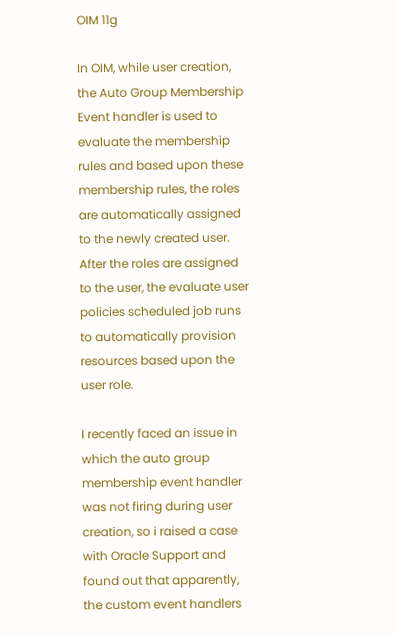OIM 11g

In OIM, while user creation, the Auto Group Membership Event handler is used to evaluate the membership rules and based upon these membership rules, the roles are automatically assigned to the newly created user. After the roles are assigned to the user, the evaluate user policies scheduled job runs to automatically provision resources based upon the user role.

I recently faced an issue in which the auto group membership event handler was not firing during user creation, so i raised a case with Oracle Support and found out that apparently, the custom event handlers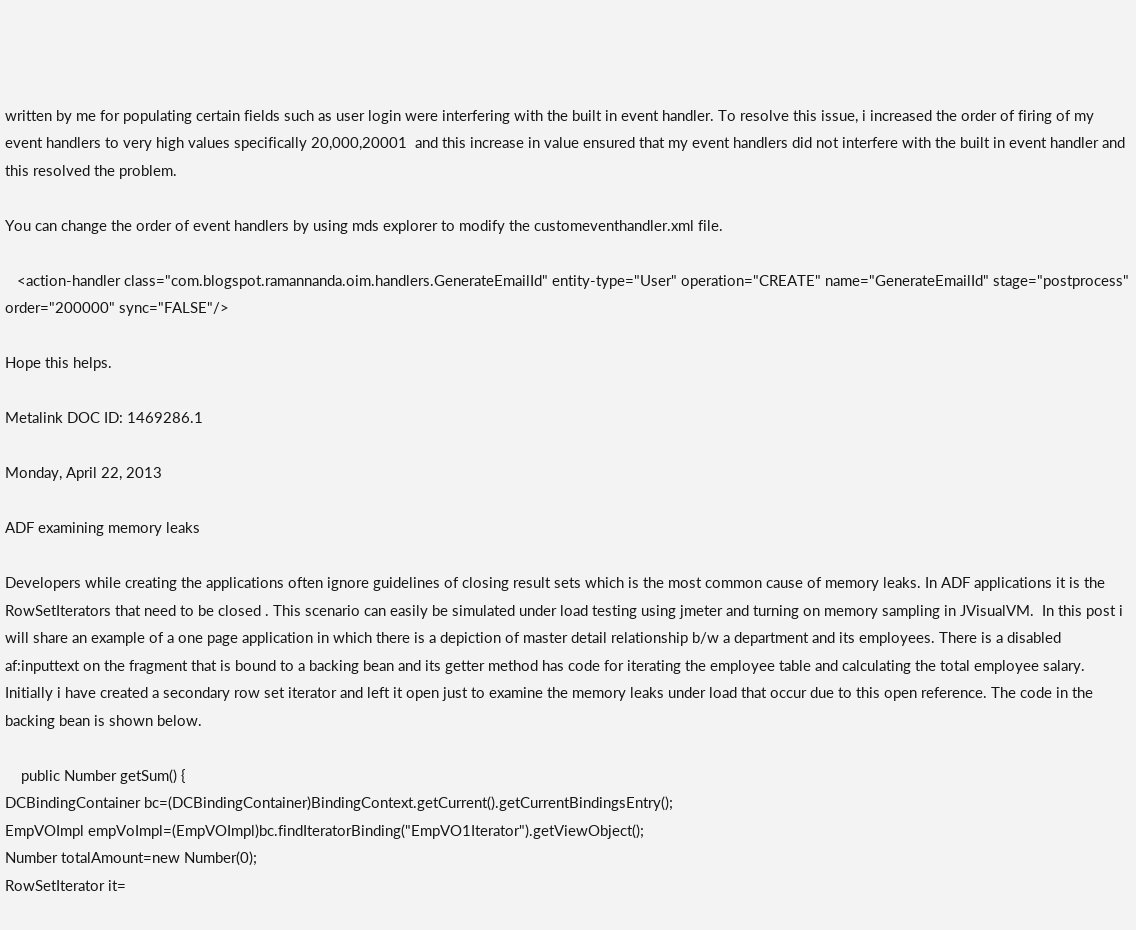written by me for populating certain fields such as user login were interfering with the built in event handler. To resolve this issue, i increased the order of firing of my event handlers to very high values specifically 20,000,20001  and this increase in value ensured that my event handlers did not interfere with the built in event handler and this resolved the problem.

You can change the order of event handlers by using mds explorer to modify the customeventhandler.xml file.

   <action-handler class="com.blogspot.ramannanda.oim.handlers.GenerateEmailId" entity-type="User" operation="CREATE" name="GenerateEmailId" stage="postprocess" order="200000" sync="FALSE"/>

Hope this helps.

Metalink DOC ID: 1469286.1

Monday, April 22, 2013

ADF examining memory leaks

Developers while creating the applications often ignore guidelines of closing result sets which is the most common cause of memory leaks. In ADF applications it is the RowSetIterators that need to be closed . This scenario can easily be simulated under load testing using jmeter and turning on memory sampling in JVisualVM.  In this post i will share an example of a one page application in which there is a depiction of master detail relationship b/w a department and its employees. There is a disabled af:inputtext on the fragment that is bound to a backing bean and its getter method has code for iterating the employee table and calculating the total employee salary. Initially i have created a secondary row set iterator and left it open just to examine the memory leaks under load that occur due to this open reference. The code in the backing bean is shown below.

    public Number getSum() {
DCBindingContainer bc=(DCBindingContainer)BindingContext.getCurrent().getCurrentBindingsEntry();
EmpVOImpl empVoImpl=(EmpVOImpl)bc.findIteratorBinding("EmpVO1Iterator").getViewObject();
Number totalAmount=new Number(0);
RowSetIterator it=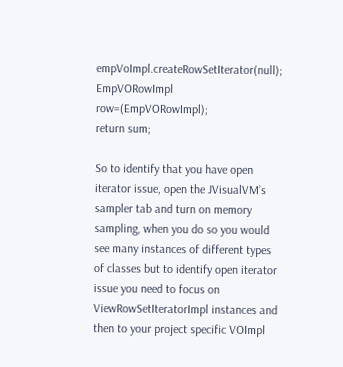empVoImpl.createRowSetIterator(null);
EmpVORowImpl row=(EmpVORowImpl);
return sum;

So to identify that you have open iterator issue, open the JVisualVM’s sampler tab and turn on memory sampling, when you do so you would see many instances of different types of classes but to identify open iterator issue you need to focus on ViewRowSetIteratorImpl instances and then to your project specific VOImpl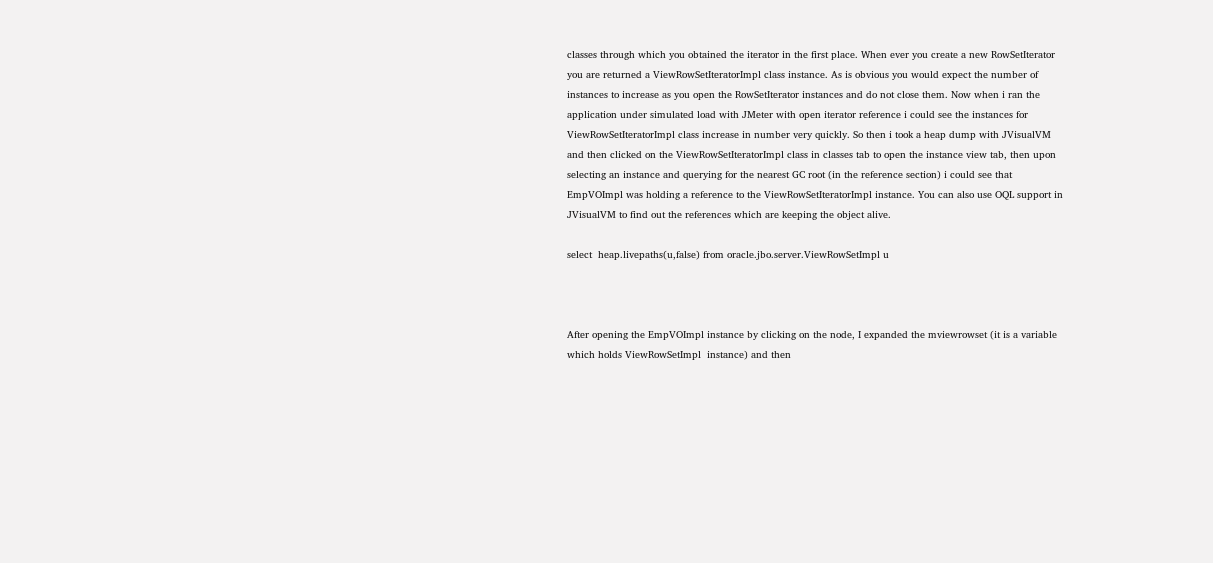classes through which you obtained the iterator in the first place. When ever you create a new RowSetIterator you are returned a ViewRowSetIteratorImpl class instance. As is obvious you would expect the number of instances to increase as you open the RowSetIterator instances and do not close them. Now when i ran the application under simulated load with JMeter with open iterator reference i could see the instances for ViewRowSetIteratorImpl class increase in number very quickly. So then i took a heap dump with JVisualVM and then clicked on the ViewRowSetIteratorImpl class in classes tab to open the instance view tab, then upon selecting an instance and querying for the nearest GC root (in the reference section) i could see that EmpVOImpl was holding a reference to the ViewRowSetIteratorImpl instance. You can also use OQL support in JVisualVM to find out the references which are keeping the object alive.

select  heap.livepaths(u,false) from oracle.jbo.server.ViewRowSetImpl u



After opening the EmpVOImpl instance by clicking on the node, I expanded the mviewrowset (it is a variable which holds ViewRowSetImpl  instance) and then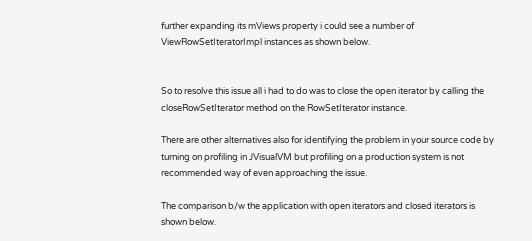further expanding its mViews property i could see a number of ViewRowSetIteratorImpl instances as shown below.


So to resolve this issue all i had to do was to close the open iterator by calling the closeRowSetIterator method on the RowSetIterator instance.

There are other alternatives also for identifying the problem in your source code by turning on profiling in JVisualVM but profiling on a production system is not recommended way of even approaching the issue.

The comparison b/w the application with open iterators and closed iterators is shown below.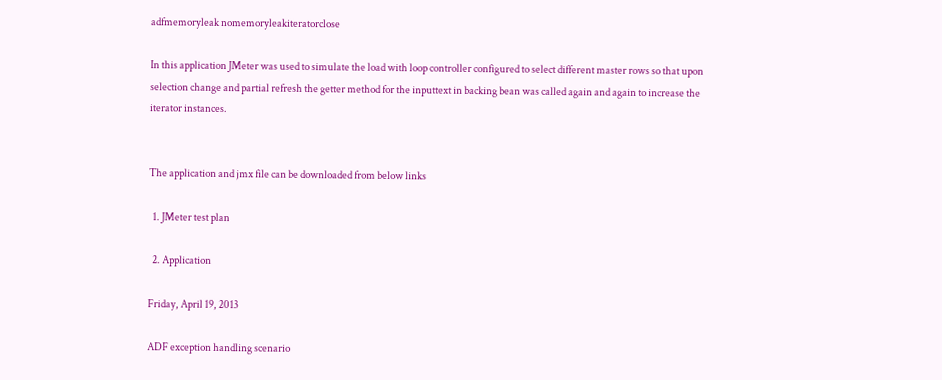adfmemoryleak nomemoryleakiteratorclose

In this application JMeter was used to simulate the load with loop controller configured to select different master rows so that upon selection change and partial refresh the getter method for the inputtext in backing bean was called again and again to increase the iterator instances.


The application and jmx file can be downloaded from below links

  1. JMeter test plan

  2. Application

Friday, April 19, 2013

ADF exception handling scenario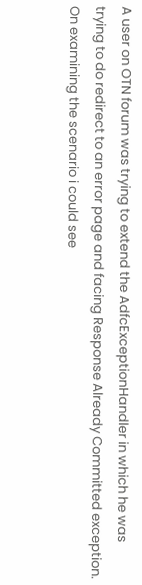A user on OTN forum was trying to extend the AdfcExceptionHandler in which he was trying to do redirect to an error page and facing Response Already Committed exception. On examining the scenario i could see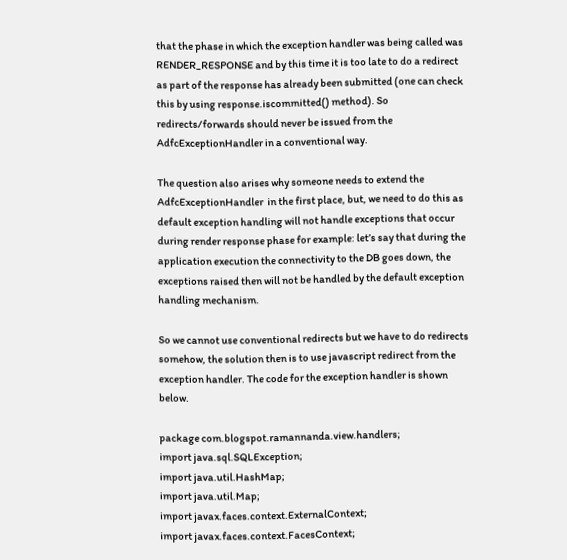that the phase in which the exception handler was being called was RENDER_RESPONSE and by this time it is too late to do a redirect as part of the response has already been submitted (one can check this by using response.iscommitted() method). So redirects/forwards should never be issued from the AdfcExceptionHandler in a conventional way.

The question also arises why someone needs to extend the AdfcExceptionHandler  in the first place, but, we need to do this as default exception handling will not handle exceptions that occur during render response phase for example: let’s say that during the application execution the connectivity to the DB goes down, the exceptions raised then will not be handled by the default exception handling mechanism.

So we cannot use conventional redirects but we have to do redirects somehow, the solution then is to use javascript redirect from the exception handler. The code for the exception handler is shown below.

package com.blogspot.ramannanda.view.handlers;
import java.sql.SQLException;
import java.util.HashMap;
import java.util.Map;
import javax.faces.context.ExternalContext;
import javax.faces.context.FacesContext;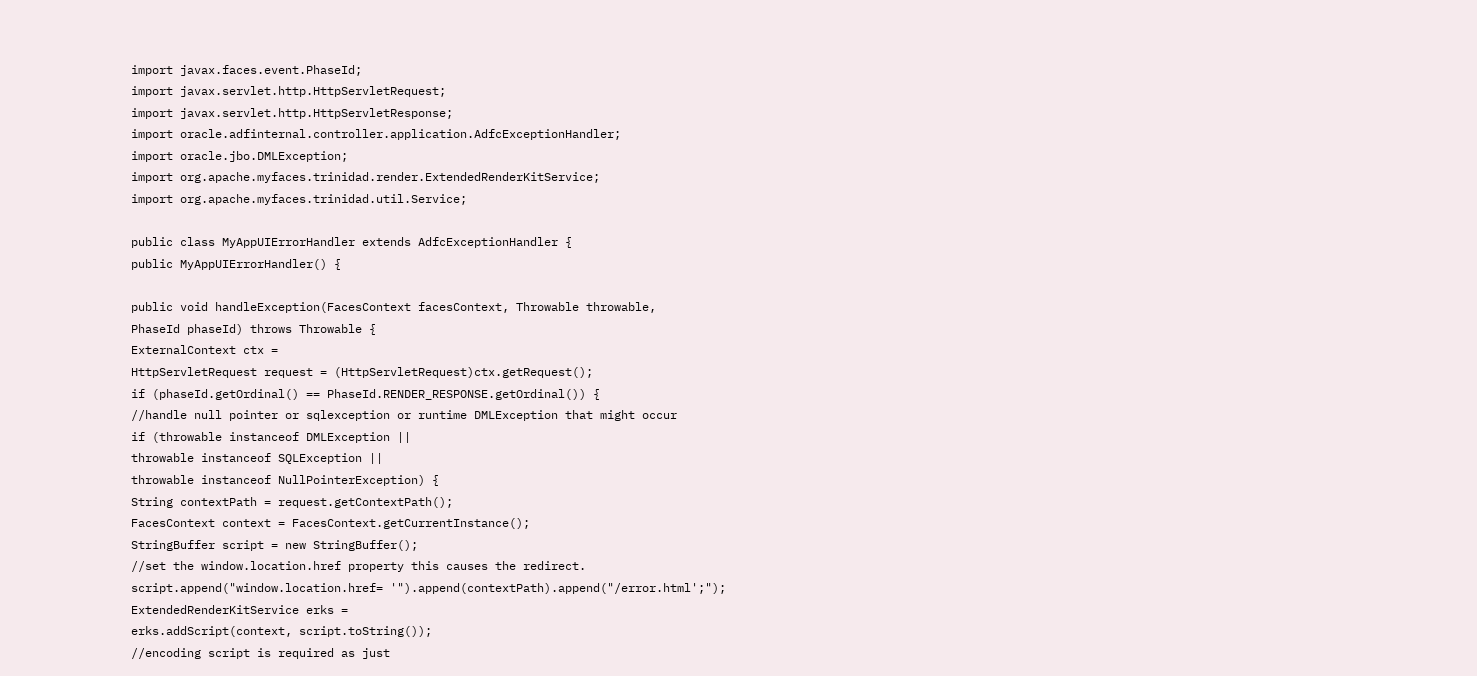import javax.faces.event.PhaseId;
import javax.servlet.http.HttpServletRequest;
import javax.servlet.http.HttpServletResponse;
import oracle.adfinternal.controller.application.AdfcExceptionHandler;
import oracle.jbo.DMLException;
import org.apache.myfaces.trinidad.render.ExtendedRenderKitService;
import org.apache.myfaces.trinidad.util.Service;

public class MyAppUIErrorHandler extends AdfcExceptionHandler {
public MyAppUIErrorHandler() {

public void handleException(FacesContext facesContext, Throwable throwable,
PhaseId phaseId) throws Throwable {
ExternalContext ctx =
HttpServletRequest request = (HttpServletRequest)ctx.getRequest();
if (phaseId.getOrdinal() == PhaseId.RENDER_RESPONSE.getOrdinal()) {
//handle null pointer or sqlexception or runtime DMLException that might occur
if (throwable instanceof DMLException ||
throwable instanceof SQLException ||
throwable instanceof NullPointerException) {
String contextPath = request.getContextPath();
FacesContext context = FacesContext.getCurrentInstance();
StringBuffer script = new StringBuffer();
//set the window.location.href property this causes the redirect.
script.append("window.location.href= '").append(contextPath).append("/error.html';");
ExtendedRenderKitService erks =
erks.addScript(context, script.toString());
//encoding script is required as just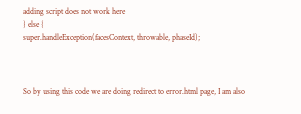adding script does not work here
} else {
super.handleException(facesContext, throwable, phaseId);



So by using this code we are doing redirect to error.html page, I am also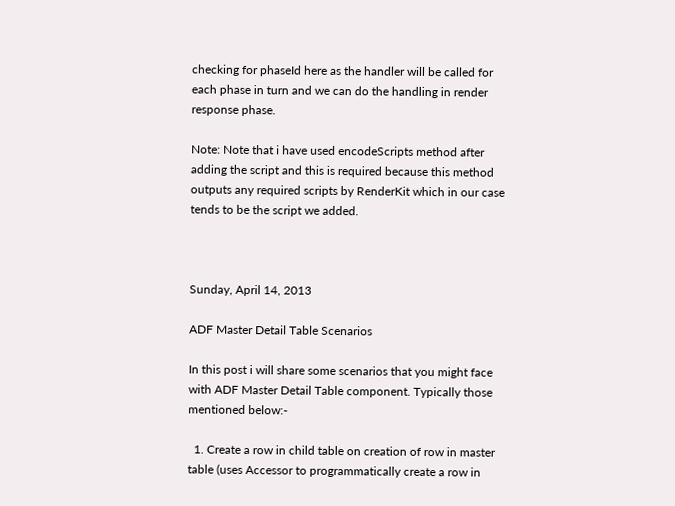checking for phaseId here as the handler will be called for each phase in turn and we can do the handling in render response phase.

Note: Note that i have used encodeScripts method after adding the script and this is required because this method outputs any required scripts by RenderKit which in our case tends to be the script we added.



Sunday, April 14, 2013

ADF Master Detail Table Scenarios

In this post i will share some scenarios that you might face with ADF Master Detail Table component. Typically those mentioned below:-

  1. Create a row in child table on creation of row in master table (uses Accessor to programmatically create a row in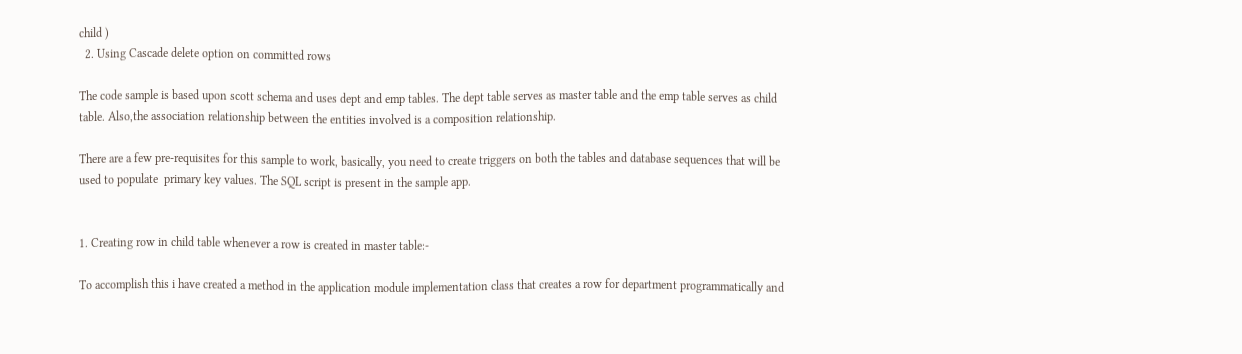child )
  2. Using Cascade delete option on committed rows

The code sample is based upon scott schema and uses dept and emp tables. The dept table serves as master table and the emp table serves as child table. Also,the association relationship between the entities involved is a composition relationship.

There are a few pre-requisites for this sample to work, basically, you need to create triggers on both the tables and database sequences that will be used to populate  primary key values. The SQL script is present in the sample app.


1. Creating row in child table whenever a row is created in master table:-

To accomplish this i have created a method in the application module implementation class that creates a row for department programmatically and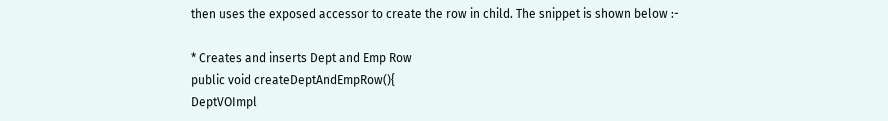then uses the exposed accessor to create the row in child. The snippet is shown below :-

* Creates and inserts Dept and Emp Row
public void createDeptAndEmpRow(){
DeptVOImpl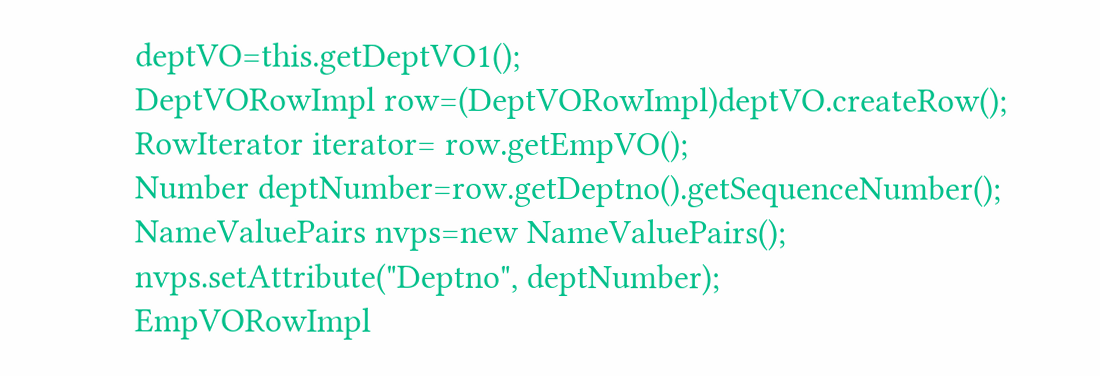deptVO=this.getDeptVO1();
DeptVORowImpl row=(DeptVORowImpl)deptVO.createRow();
RowIterator iterator= row.getEmpVO();
Number deptNumber=row.getDeptno().getSequenceNumber();
NameValuePairs nvps=new NameValuePairs();
nvps.setAttribute("Deptno", deptNumber);
EmpVORowImpl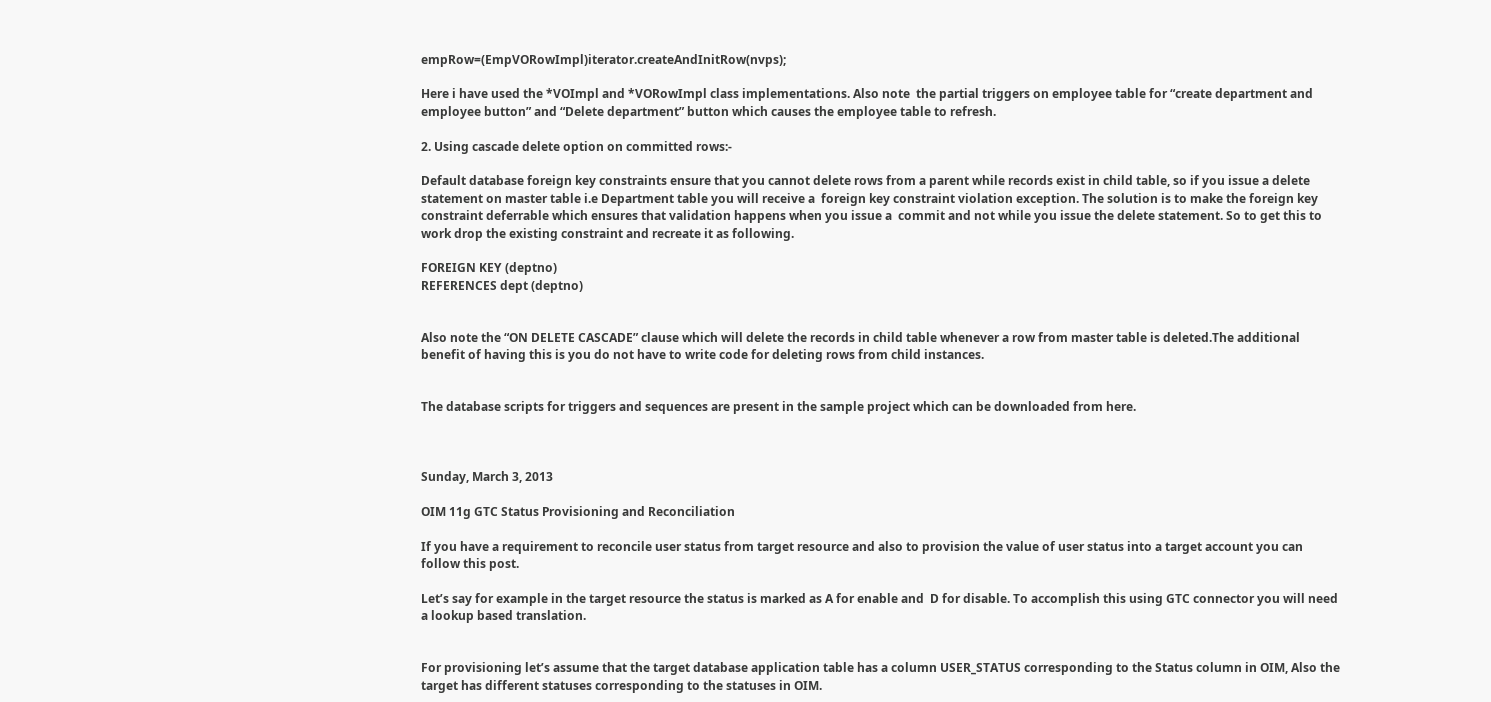empRow=(EmpVORowImpl)iterator.createAndInitRow(nvps);

Here i have used the *VOImpl and *VORowImpl class implementations. Also note  the partial triggers on employee table for “create department and employee button” and “Delete department” button which causes the employee table to refresh.

2. Using cascade delete option on committed rows:-

Default database foreign key constraints ensure that you cannot delete rows from a parent while records exist in child table, so if you issue a delete statement on master table i.e Department table you will receive a  foreign key constraint violation exception. The solution is to make the foreign key constraint deferrable which ensures that validation happens when you issue a  commit and not while you issue the delete statement. So to get this to work drop the existing constraint and recreate it as following.

FOREIGN KEY (deptno)
REFERENCES dept (deptno)


Also note the “ON DELETE CASCADE” clause which will delete the records in child table whenever a row from master table is deleted.The additional benefit of having this is you do not have to write code for deleting rows from child instances.


The database scripts for triggers and sequences are present in the sample project which can be downloaded from here.



Sunday, March 3, 2013

OIM 11g GTC Status Provisioning and Reconciliation

If you have a requirement to reconcile user status from target resource and also to provision the value of user status into a target account you can follow this post.

Let’s say for example in the target resource the status is marked as A for enable and  D for disable. To accomplish this using GTC connector you will need a lookup based translation.


For provisioning let’s assume that the target database application table has a column USER_STATUS corresponding to the Status column in OIM, Also the target has different statuses corresponding to the statuses in OIM.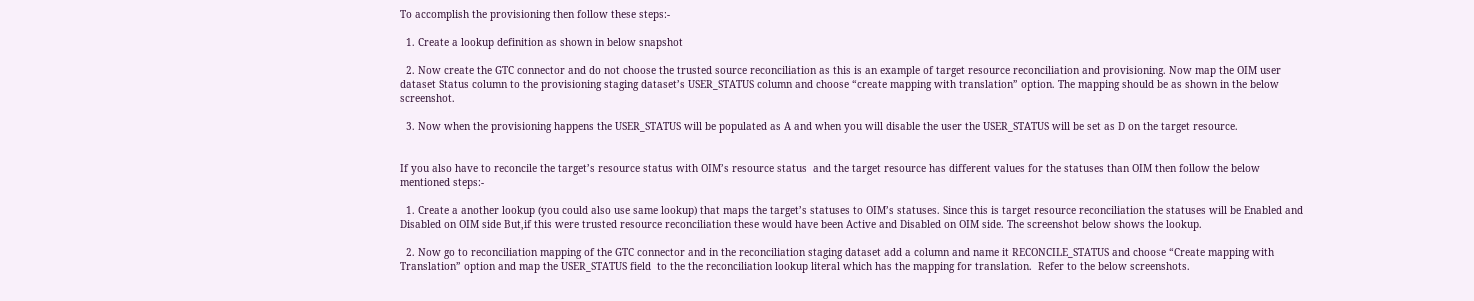To accomplish the provisioning then follow these steps:-

  1. Create a lookup definition as shown in below snapshot

  2. Now create the GTC connector and do not choose the trusted source reconciliation as this is an example of target resource reconciliation and provisioning. Now map the OIM user dataset Status column to the provisioning staging dataset’s USER_STATUS column and choose “create mapping with translation” option. The mapping should be as shown in the below screenshot.

  3. Now when the provisioning happens the USER_STATUS will be populated as A and when you will disable the user the USER_STATUS will be set as D on the target resource.


If you also have to reconcile the target’s resource status with OIM’s resource status  and the target resource has different values for the statuses than OIM then follow the below mentioned steps:-

  1. Create a another lookup (you could also use same lookup) that maps the target’s statuses to OIM’s statuses. Since this is target resource reconciliation the statuses will be Enabled and Disabled on OIM side But,if this were trusted resource reconciliation these would have been Active and Disabled on OIM side. The screenshot below shows the lookup.

  2. Now go to reconciliation mapping of the GTC connector and in the reconciliation staging dataset add a column and name it RECONCILE_STATUS and choose “Create mapping with Translation” option and map the USER_STATUS field  to the the reconciliation lookup literal which has the mapping for translation.  Refer to the below screenshots.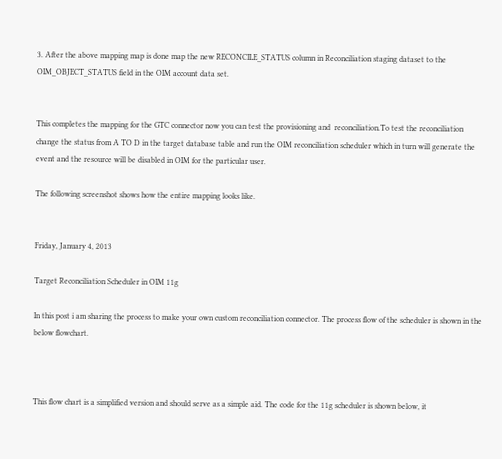3. After the above mapping map is done map the new RECONCILE_STATUS column in Reconciliation staging dataset to the OIM_OBJECT_STATUS field in the OIM account data set.


This completes the mapping for the GTC connector now you can test the provisioning and  reconciliation.To test the reconciliation change the status from A TO D in the target database table and run the OIM reconciliation scheduler which in turn will generate the event and the resource will be disabled in OIM for the particular user.

The following screenshot shows how the entire mapping looks like.


Friday, January 4, 2013

Target Reconciliation Scheduler in OIM 11g

In this post i am sharing the process to make your own custom reconciliation connector. The process flow of the scheduler is shown in the below flowchart.



This flow chart is a simplified version and should serve as a simple aid. The code for the 11g scheduler is shown below, it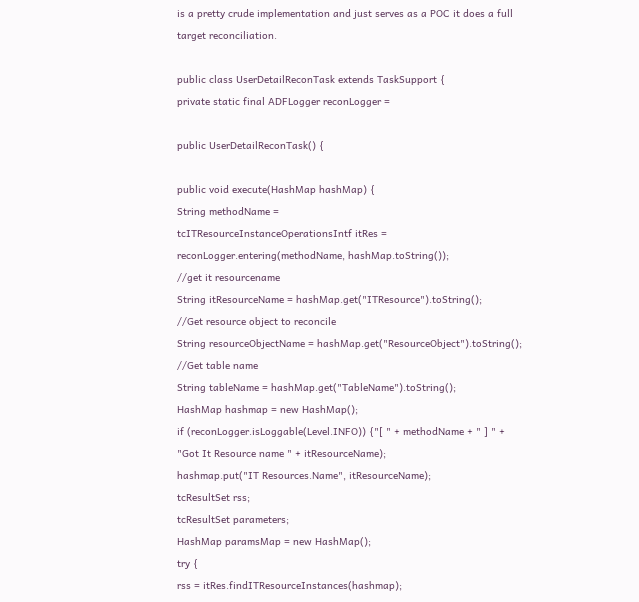is a pretty crude implementation and just serves as a POC it does a full target reconciliation.

public class UserDetailReconTask extends TaskSupport {
private static final ADFLogger reconLogger =

public UserDetailReconTask() {

public void execute(HashMap hashMap) {
String methodName =
tcITResourceInstanceOperationsIntf itRes =
reconLogger.entering(methodName, hashMap.toString());
//get it resourcename
String itResourceName = hashMap.get("ITResource").toString();
//Get resource object to reconcile
String resourceObjectName = hashMap.get("ResourceObject").toString();
//Get table name
String tableName = hashMap.get("TableName").toString();
HashMap hashmap = new HashMap();
if (reconLogger.isLoggable(Level.INFO)) {"[ " + methodName + " ] " +
"Got It Resource name " + itResourceName);
hashmap.put("IT Resources.Name", itResourceName);
tcResultSet rss;
tcResultSet parameters;
HashMap paramsMap = new HashMap();
try {
rss = itRes.findITResourceInstances(hashmap);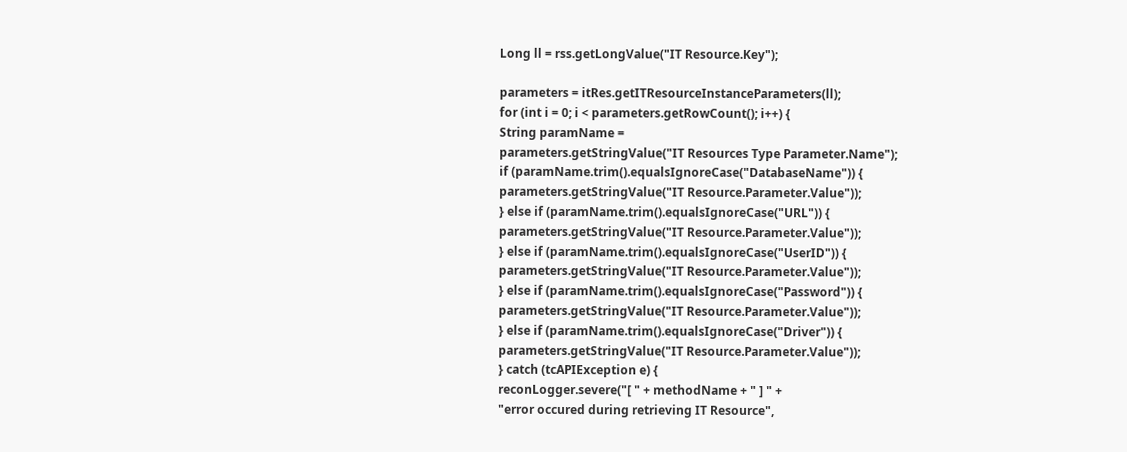Long ll = rss.getLongValue("IT Resource.Key");

parameters = itRes.getITResourceInstanceParameters(ll);
for (int i = 0; i < parameters.getRowCount(); i++) {
String paramName =
parameters.getStringValue("IT Resources Type Parameter.Name");
if (paramName.trim().equalsIgnoreCase("DatabaseName")) {
parameters.getStringValue("IT Resource.Parameter.Value"));
} else if (paramName.trim().equalsIgnoreCase("URL")) {
parameters.getStringValue("IT Resource.Parameter.Value"));
} else if (paramName.trim().equalsIgnoreCase("UserID")) {
parameters.getStringValue("IT Resource.Parameter.Value"));
} else if (paramName.trim().equalsIgnoreCase("Password")) {
parameters.getStringValue("IT Resource.Parameter.Value"));
} else if (paramName.trim().equalsIgnoreCase("Driver")) {
parameters.getStringValue("IT Resource.Parameter.Value"));
} catch (tcAPIException e) {
reconLogger.severe("[ " + methodName + " ] " +
"error occured during retrieving IT Resource",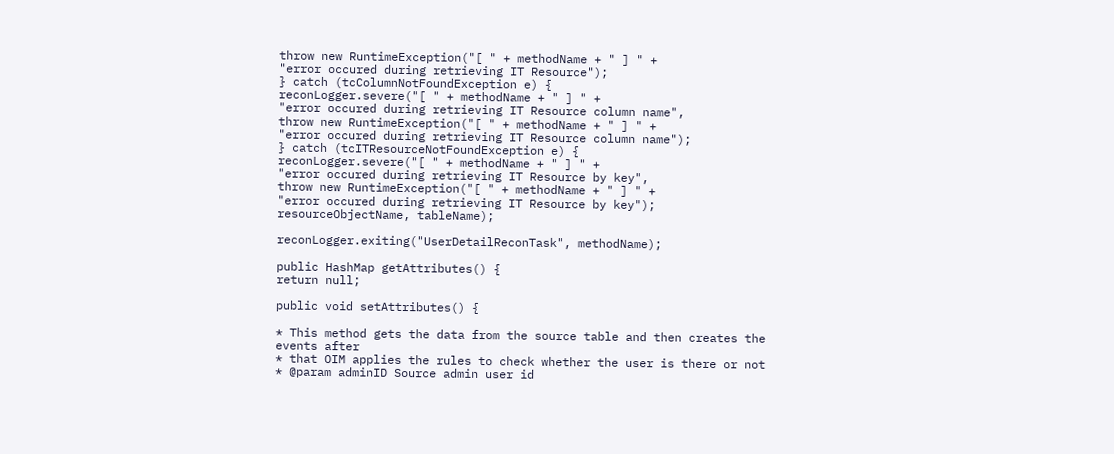throw new RuntimeException("[ " + methodName + " ] " +
"error occured during retrieving IT Resource");
} catch (tcColumnNotFoundException e) {
reconLogger.severe("[ " + methodName + " ] " +
"error occured during retrieving IT Resource column name",
throw new RuntimeException("[ " + methodName + " ] " +
"error occured during retrieving IT Resource column name");
} catch (tcITResourceNotFoundException e) {
reconLogger.severe("[ " + methodName + " ] " +
"error occured during retrieving IT Resource by key",
throw new RuntimeException("[ " + methodName + " ] " +
"error occured during retrieving IT Resource by key");
resourceObjectName, tableName);

reconLogger.exiting("UserDetailReconTask", methodName);

public HashMap getAttributes() {
return null;

public void setAttributes() {

* This method gets the data from the source table and then creates the events after
* that OIM applies the rules to check whether the user is there or not
* @param adminID Source admin user id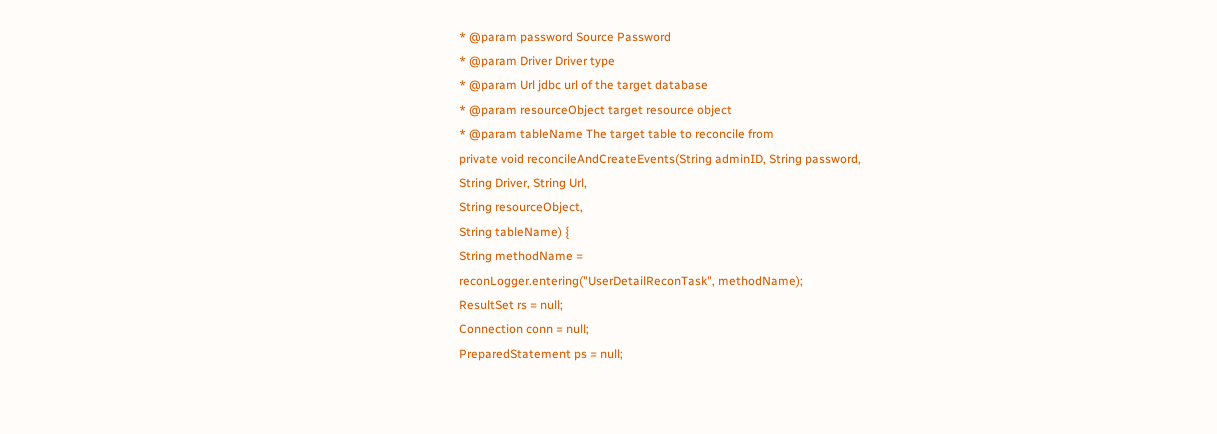* @param password Source Password
* @param Driver Driver type
* @param Url jdbc url of the target database
* @param resourceObject target resource object
* @param tableName The target table to reconcile from
private void reconcileAndCreateEvents(String adminID, String password,
String Driver, String Url,
String resourceObject,
String tableName) {
String methodName =
reconLogger.entering("UserDetailReconTask", methodName);
ResultSet rs = null;
Connection conn = null;
PreparedStatement ps = null;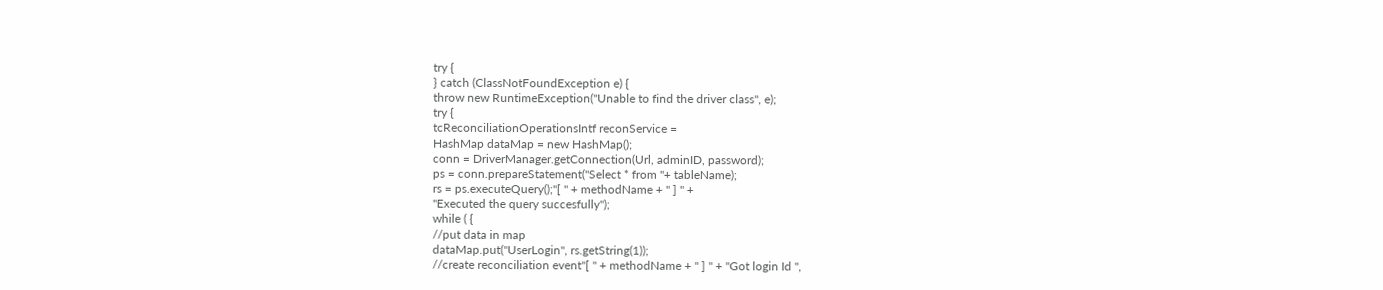try {
} catch (ClassNotFoundException e) {
throw new RuntimeException("Unable to find the driver class", e);
try {
tcReconciliationOperationsIntf reconService =
HashMap dataMap = new HashMap();
conn = DriverManager.getConnection(Url, adminID, password);
ps = conn.prepareStatement("Select * from "+ tableName);
rs = ps.executeQuery();"[ " + methodName + " ] " +
"Executed the query succesfully");
while ( {
//put data in map
dataMap.put("UserLogin", rs.getString(1));
//create reconciliation event"[ " + methodName + " ] " + "Got login Id ",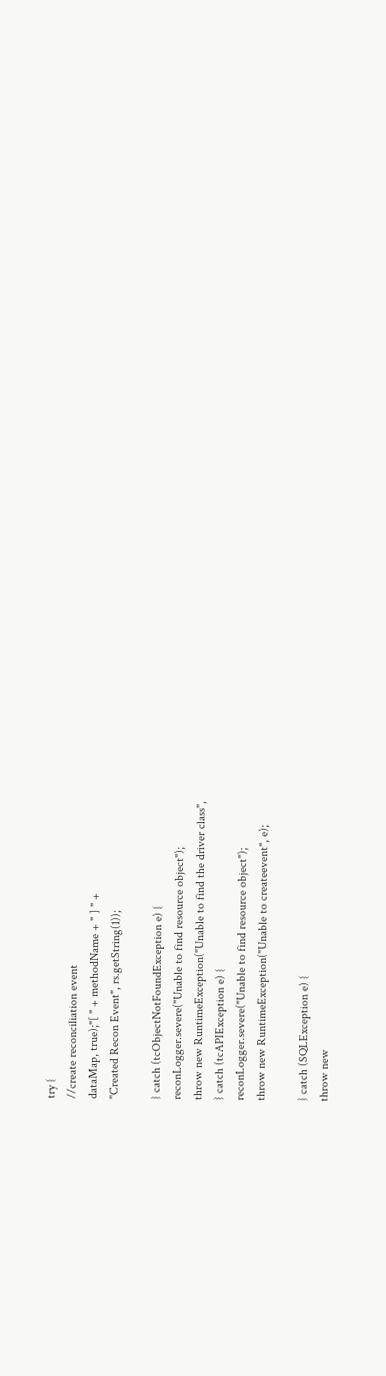try {
//create reconciliation event
dataMap, true);"[ " + methodName + " ] " +
"Created Recon Event", rs.getString(1));

} catch (tcObjectNotFoundException e) {
reconLogger.severe("Unable to find resource object");
throw new RuntimeException("Unable to find the driver class",
} catch (tcAPIException e) {
reconLogger.severe("Unable to find resource object");
throw new RuntimeException("Unable to createevent", e);

} catch (SQLException e) {
throw new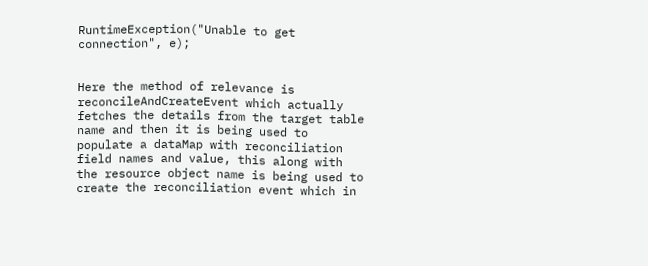RuntimeException("Unable to get connection", e);


Here the method of relevance is reconcileAndCreateEvent which actually fetches the details from the target table name and then it is being used to populate a dataMap with reconciliation field names and value, this along with the resource object name is being used to create the reconciliation event which in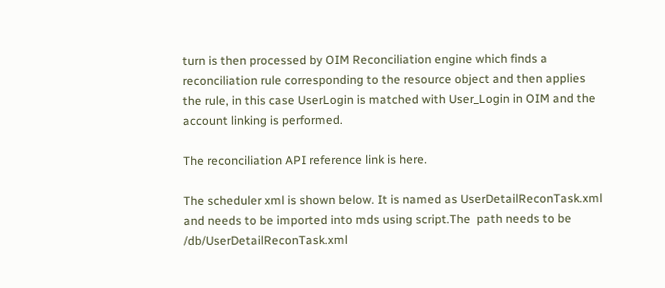turn is then processed by OIM Reconciliation engine which finds a reconciliation rule corresponding to the resource object and then applies the rule, in this case UserLogin is matched with User_Login in OIM and the account linking is performed.

The reconciliation API reference link is here.

The scheduler xml is shown below. It is named as UserDetailReconTask.xml and needs to be imported into mds using script.The  path needs to be /db/UserDetailReconTask.xml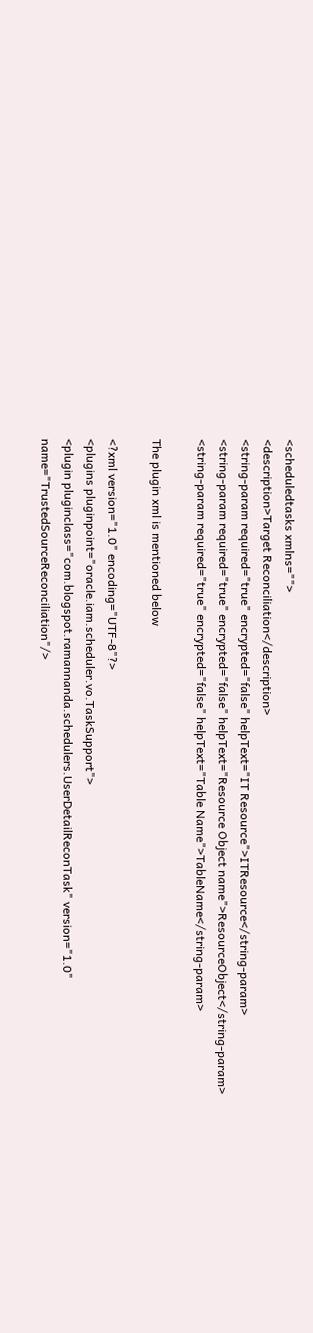<scheduledtasks xmlns="">
<description>Target Reconciliation</description>
<string-param required="true" encrypted="false" helpText="IT Resource">ITResource</string-param>
<string-param required="true" encrypted="false" helpText="Resource Object name">ResourceObject</string-param>
<string-param required="true" encrypted="false" helpText="Table Name">TableName</string-param>

The plugin xml is mentioned below

<?xml version="1.0" encoding="UTF-8"?>
<plugins pluginpoint="oracle.iam.scheduler.vo.TaskSupport">
<plugin pluginclass="com.blogspot.ramannanda.schedulers.UserDetailReconTask" version="1.0" name="TrustedSourceReconciliation"/>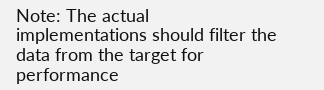Note: The actual implementations should filter the data from the target for performance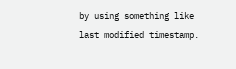by using something like last modified timestamp.